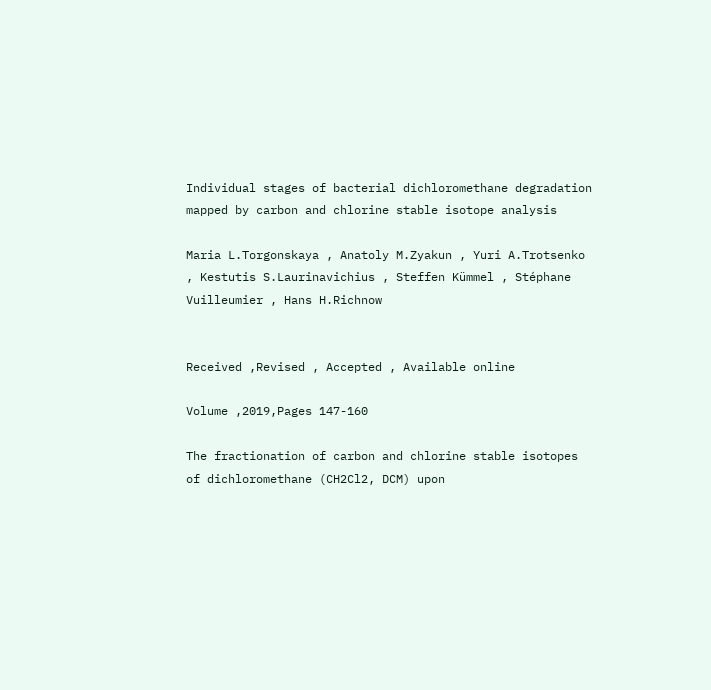Individual stages of bacterial dichloromethane degradation mapped by carbon and chlorine stable isotope analysis

Maria L.Torgonskaya , Anatoly M.Zyakun , Yuri A.Trotsenko , Kestutis S.Laurinavichius , Steffen Kümmel , Stéphane Vuilleumier , Hans H.Richnow


Received ,Revised , Accepted , Available online

Volume ,2019,Pages 147-160

The fractionation of carbon and chlorine stable isotopes of dichloromethane (CH2Cl2, DCM) upon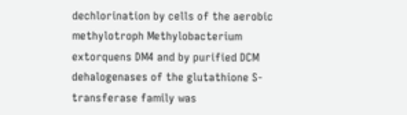dechlorination by cells of the aerobic methylotroph Methylobacterium extorquens DM4 and by purified DCM dehalogenases of the glutathione S-transferase family was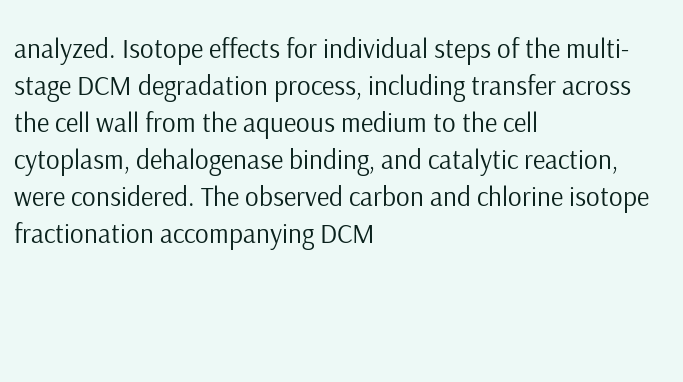analyzed. Isotope effects for individual steps of the multi-stage DCM degradation process, including transfer across the cell wall from the aqueous medium to the cell cytoplasm, dehalogenase binding, and catalytic reaction, were considered. The observed carbon and chlorine isotope fractionation accompanying DCM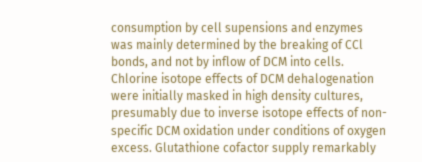consumption by cell supensions and enzymes was mainly determined by the breaking of CCl bonds, and not by inflow of DCM into cells. Chlorine isotope effects of DCM dehalogenation were initially masked in high density cultures, presumably due to inverse isotope effects of non-specific DCM oxidation under conditions of oxygen excess. Glutathione cofactor supply remarkably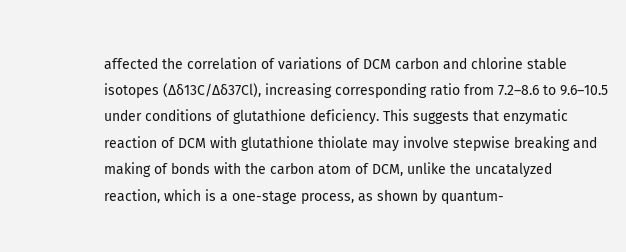affected the correlation of variations of DCM carbon and chlorine stable isotopes (Δδ13C/Δδ37Cl), increasing corresponding ratio from 7.2–8.6 to 9.6–10.5 under conditions of glutathione deficiency. This suggests that enzymatic reaction of DCM with glutathione thiolate may involve stepwise breaking and making of bonds with the carbon atom of DCM, unlike the uncatalyzed reaction, which is a one-stage process, as shown by quantum-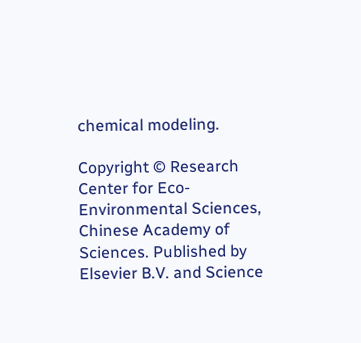chemical modeling.

Copyright © Research Center for Eco-Environmental Sciences, Chinese Academy of Sciences. Published by Elsevier B.V. and Science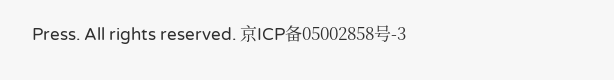Press. All rights reserved. 京ICP备05002858号-3